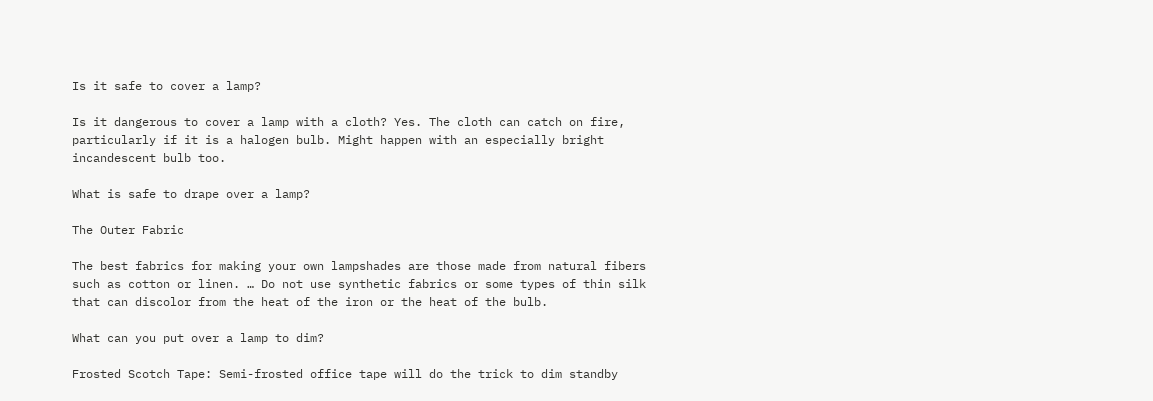Is it safe to cover a lamp?

Is it dangerous to cover a lamp with a cloth? Yes. The cloth can catch on fire, particularly if it is a halogen bulb. Might happen with an especially bright incandescent bulb too.

What is safe to drape over a lamp?

The Outer Fabric

The best fabrics for making your own lampshades are those made from natural fibers such as cotton or linen. … Do not use synthetic fabrics or some types of thin silk that can discolor from the heat of the iron or the heat of the bulb.

What can you put over a lamp to dim?

Frosted Scotch Tape: Semi-frosted office tape will do the trick to dim standby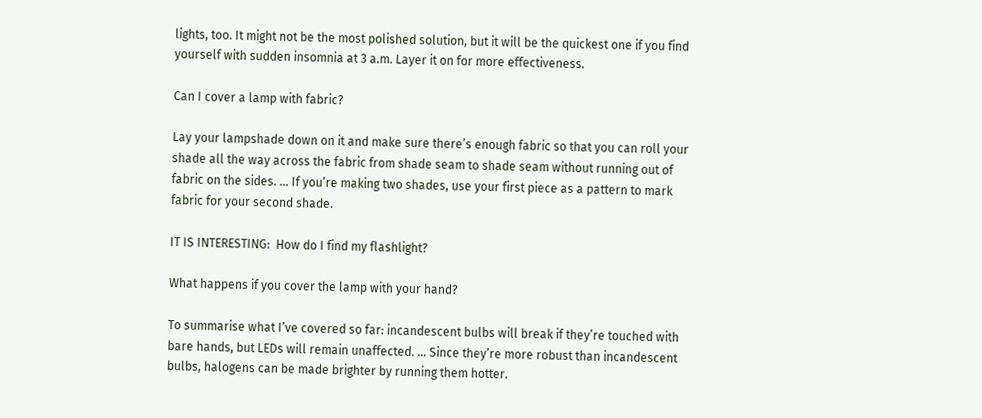lights, too. It might not be the most polished solution, but it will be the quickest one if you find yourself with sudden insomnia at 3 a.m. Layer it on for more effectiveness.

Can I cover a lamp with fabric?

Lay your lampshade down on it and make sure there’s enough fabric so that you can roll your shade all the way across the fabric from shade seam to shade seam without running out of fabric on the sides. … If you’re making two shades, use your first piece as a pattern to mark fabric for your second shade.

IT IS INTERESTING:  How do I find my flashlight?

What happens if you cover the lamp with your hand?

To summarise what I’ve covered so far: incandescent bulbs will break if they’re touched with bare hands, but LEDs will remain unaffected. … Since they’re more robust than incandescent bulbs, halogens can be made brighter by running them hotter.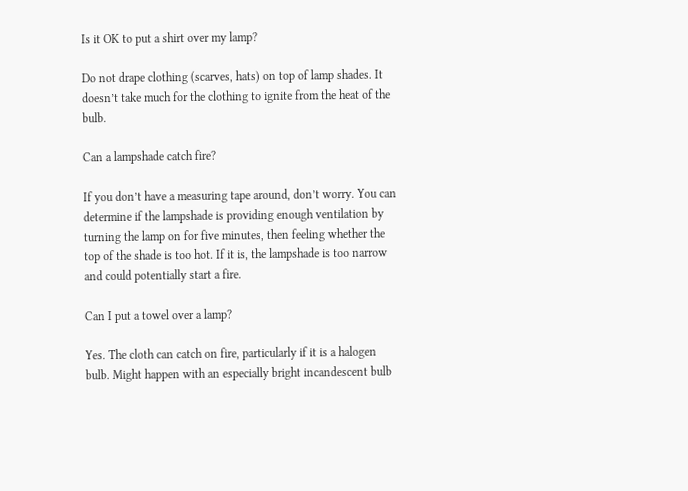Is it OK to put a shirt over my lamp?

Do not drape clothing (scarves, hats) on top of lamp shades. It doesn’t take much for the clothing to ignite from the heat of the bulb.

Can a lampshade catch fire?

If you don’t have a measuring tape around, don’t worry. You can determine if the lampshade is providing enough ventilation by turning the lamp on for five minutes, then feeling whether the top of the shade is too hot. If it is, the lampshade is too narrow and could potentially start a fire.

Can I put a towel over a lamp?

Yes. The cloth can catch on fire, particularly if it is a halogen bulb. Might happen with an especially bright incandescent bulb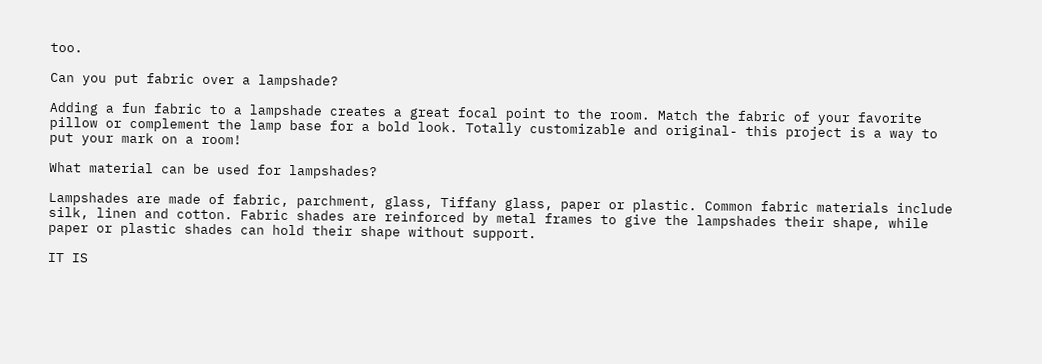too.

Can you put fabric over a lampshade?

Adding a fun fabric to a lampshade creates a great focal point to the room. Match the fabric of your favorite pillow or complement the lamp base for a bold look. Totally customizable and original- this project is a way to put your mark on a room!

What material can be used for lampshades?

Lampshades are made of fabric, parchment, glass, Tiffany glass, paper or plastic. Common fabric materials include silk, linen and cotton. Fabric shades are reinforced by metal frames to give the lampshades their shape, while paper or plastic shades can hold their shape without support.

IT IS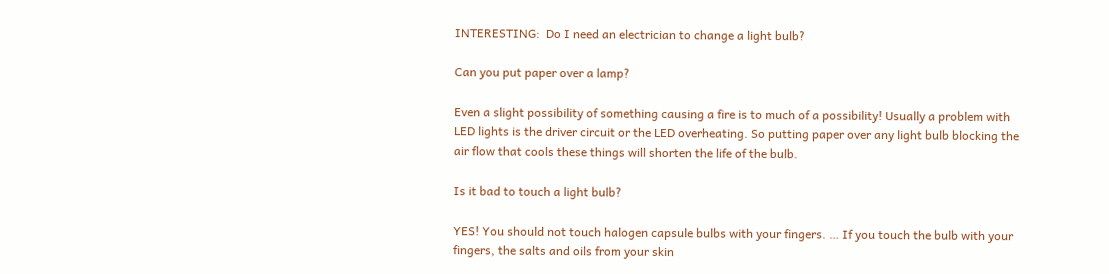INTERESTING:  Do I need an electrician to change a light bulb?

Can you put paper over a lamp?

Even a slight possibility of something causing a fire is to much of a possibility! Usually a problem with LED lights is the driver circuit or the LED overheating. So putting paper over any light bulb blocking the air flow that cools these things will shorten the life of the bulb.

Is it bad to touch a light bulb?

YES! You should not touch halogen capsule bulbs with your fingers. … If you touch the bulb with your fingers, the salts and oils from your skin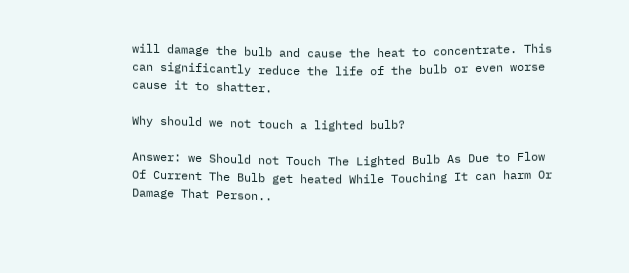will damage the bulb and cause the heat to concentrate. This can significantly reduce the life of the bulb or even worse cause it to shatter.

Why should we not touch a lighted bulb?

Answer: we Should not Touch The Lighted Bulb As Due to Flow Of Current The Bulb get heated While Touching It can harm Or Damage That Person..